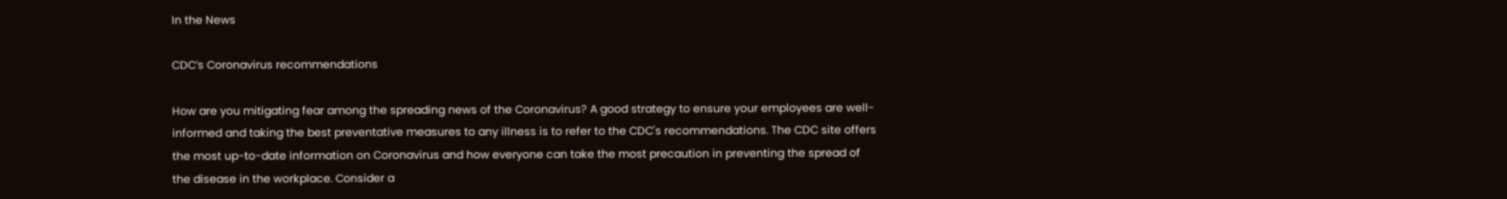In the News

CDC’s Coronavirus recommendations

How are you mitigating fear among the spreading news of the Coronavirus? A good strategy to ensure your employees are well-informed and taking the best preventative measures to any illness is to refer to the CDC's recommendations. The CDC site offers the most up-to-date information on Coronavirus and how everyone can take the most precaution in preventing the spread of the disease in the workplace. Consider a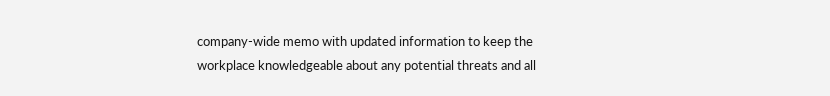company-wide memo with updated information to keep the workplace knowledgeable about any potential threats and all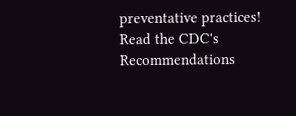preventative practices!
Read the CDC's Recommendations